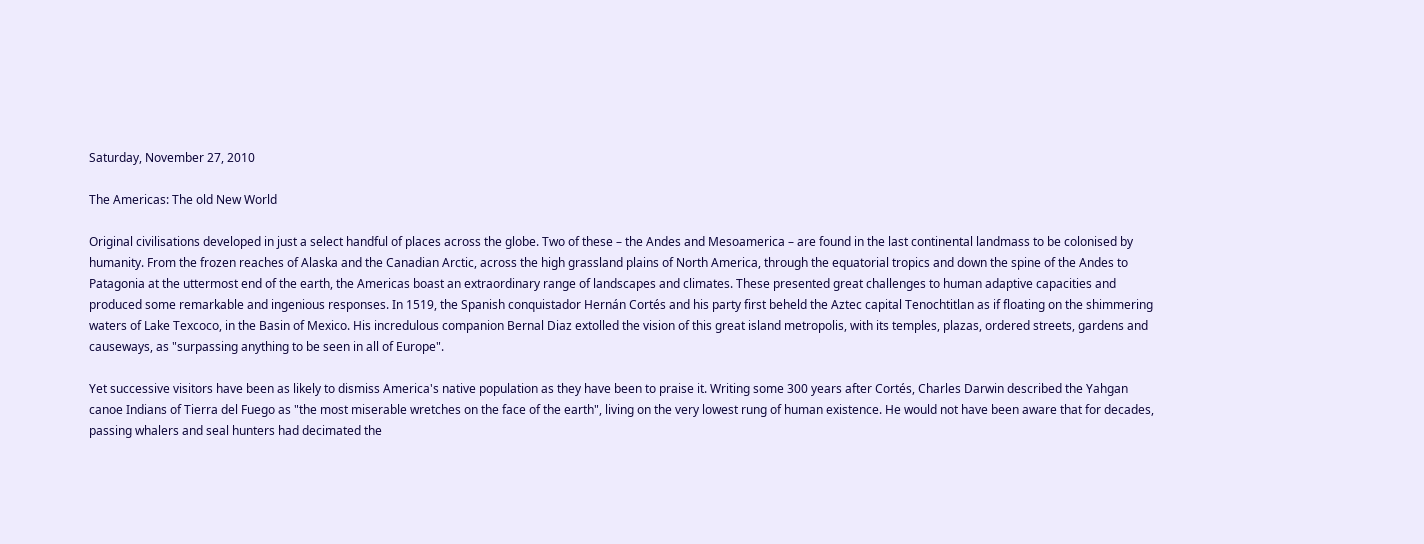Saturday, November 27, 2010

The Americas: The old New World

Original civilisations developed in just a select handful of places across the globe. Two of these – the Andes and Mesoamerica – are found in the last continental landmass to be colonised by humanity. From the frozen reaches of Alaska and the Canadian Arctic, across the high grassland plains of North America, through the equatorial tropics and down the spine of the Andes to Patagonia at the uttermost end of the earth, the Americas boast an extraordinary range of landscapes and climates. These presented great challenges to human adaptive capacities and produced some remarkable and ingenious responses. In 1519, the Spanish conquistador Hernán Cortés and his party first beheld the Aztec capital Tenochtitlan as if floating on the shimmering waters of Lake Texcoco, in the Basin of Mexico. His incredulous companion Bernal Diaz extolled the vision of this great island metropolis, with its temples, plazas, ordered streets, gardens and causeways, as "surpassing anything to be seen in all of Europe".

Yet successive visitors have been as likely to dismiss America's native population as they have been to praise it. Writing some 300 years after Cortés, Charles Darwin described the Yahgan canoe Indians of Tierra del Fuego as "the most miserable wretches on the face of the earth", living on the very lowest rung of human existence. He would not have been aware that for decades, passing whalers and seal hunters had decimated the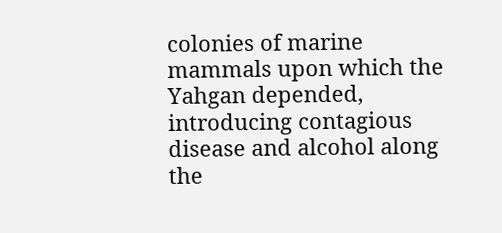colonies of marine mammals upon which the Yahgan depended, introducing contagious disease and alcohol along the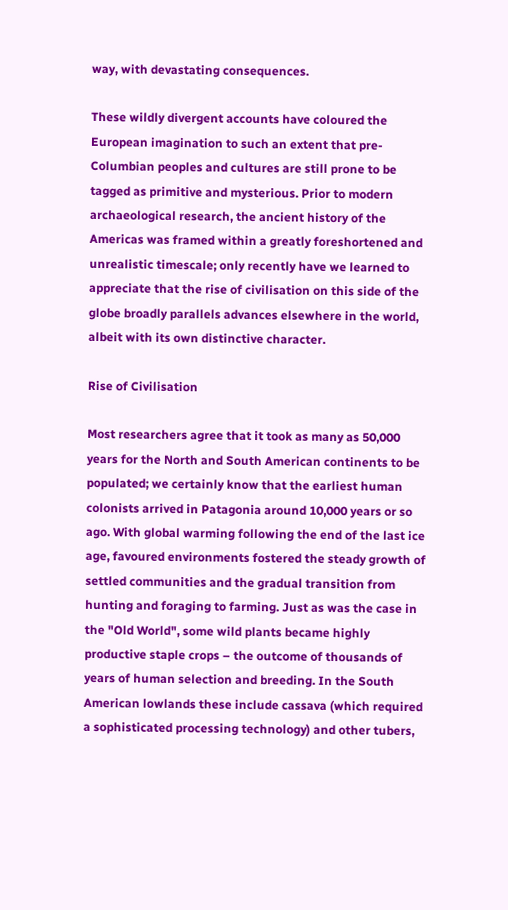way, with devastating consequences.

These wildly divergent accounts have coloured the European imagination to such an extent that pre-Columbian peoples and cultures are still prone to be tagged as primitive and mysterious. Prior to modern archaeological research, the ancient history of the Americas was framed within a greatly foreshortened and unrealistic timescale; only recently have we learned to appreciate that the rise of civilisation on this side of the globe broadly parallels advances elsewhere in the world, albeit with its own distinctive character.

Rise of Civilisation

Most researchers agree that it took as many as 50,000 years for the North and South American continents to be populated; we certainly know that the earliest human colonists arrived in Patagonia around 10,000 years or so ago. With global warming following the end of the last ice age, favoured environments fostered the steady growth of settled communities and the gradual transition from hunting and foraging to farming. Just as was the case in the "Old World", some wild plants became highly productive staple crops – the outcome of thousands of years of human selection and breeding. In the South American lowlands these include cassava (which required a sophisticated processing technology) and other tubers,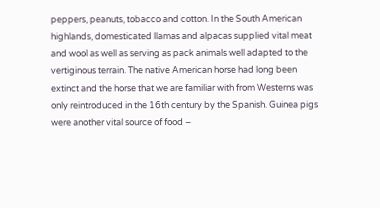peppers, peanuts, tobacco and cotton. In the South American highlands, domesticated llamas and alpacas supplied vital meat and wool as well as serving as pack animals well adapted to the vertiginous terrain. The native American horse had long been extinct and the horse that we are familiar with from Westerns was only reintroduced in the 16th century by the Spanish. Guinea pigs were another vital source of food –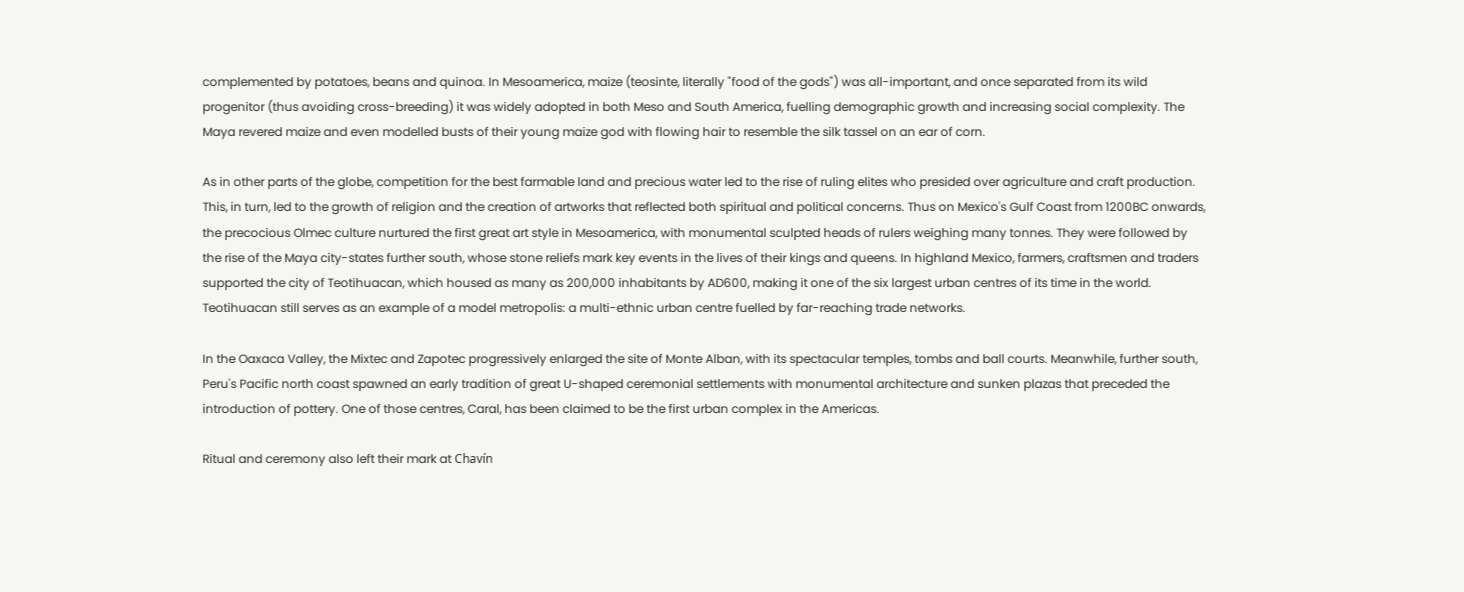complemented by potatoes, beans and quinoa. In Mesoamerica, maize (teosinte, literally "food of the gods") was all-important, and once separated from its wild progenitor (thus avoiding cross-breeding) it was widely adopted in both Meso and South America, fuelling demographic growth and increasing social complexity. The Maya revered maize and even modelled busts of their young maize god with flowing hair to resemble the silk tassel on an ear of corn.

As in other parts of the globe, competition for the best farmable land and precious water led to the rise of ruling elites who presided over agriculture and craft production. This, in turn, led to the growth of religion and the creation of artworks that reflected both spiritual and political concerns. Thus on Mexico's Gulf Coast from 1200BC onwards, the precocious Olmec culture nurtured the first great art style in Mesoamerica, with monumental sculpted heads of rulers weighing many tonnes. They were followed by the rise of the Maya city-states further south, whose stone reliefs mark key events in the lives of their kings and queens. In highland Mexico, farmers, craftsmen and traders supported the city of Teotihuacan, which housed as many as 200,000 inhabitants by AD600, making it one of the six largest urban centres of its time in the world. Teotihuacan still serves as an example of a model metropolis: a multi-ethnic urban centre fuelled by far-reaching trade networks.

In the Oaxaca Valley, the Mixtec and Zapotec progressively enlarged the site of Monte Alban, with its spectacular temples, tombs and ball courts. Meanwhile, further south, Peru's Pacific north coast spawned an early tradition of great U-shaped ceremonial settlements with monumental architecture and sunken plazas that preceded the introduction of pottery. One of those centres, Caral, has been claimed to be the first urban complex in the Americas.

Ritual and ceremony also left their mark at Chavín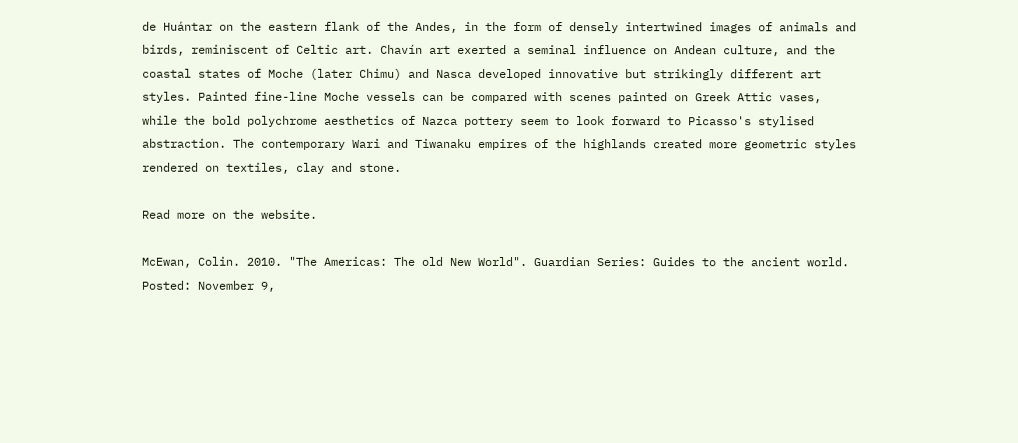de Huántar on the eastern flank of the Andes, in the form of densely intertwined images of animals and birds, reminiscent of Celtic art. Chavín art exerted a seminal influence on Andean culture, and the coastal states of Moche (later Chimu) and Nasca developed innovative but strikingly different art styles. Painted fine-line Moche vessels can be compared with scenes painted on Greek Attic vases, while the bold polychrome aesthetics of Nazca pottery seem to look forward to Picasso's stylised abstraction. The contemporary Wari and Tiwanaku empires of the highlands created more geometric styles rendered on textiles, clay and stone.

Read more on the website.

McEwan, Colin. 2010. "The Americas: The old New World". Guardian Series: Guides to the ancient world. Posted: November 9,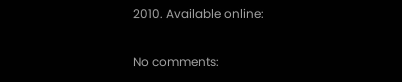2010. Available online:

No comments: